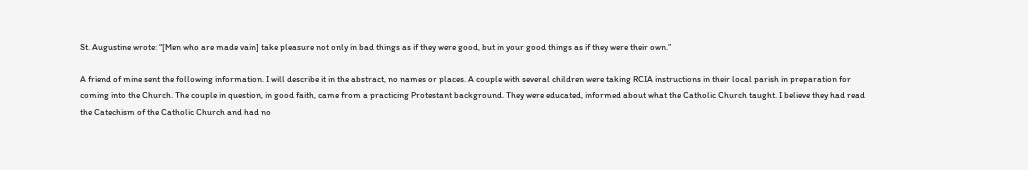St. Augustine wrote: “[Men who are made vain] take pleasure not only in bad things as if they were good, but in your good things as if they were their own.”

A friend of mine sent the following information. I will describe it in the abstract, no names or places. A couple with several children were taking RCIA instructions in their local parish in preparation for coming into the Church. The couple in question, in good faith, came from a practicing Protestant background. They were educated, informed about what the Catholic Church taught. I believe they had read the Catechism of the Catholic Church and had no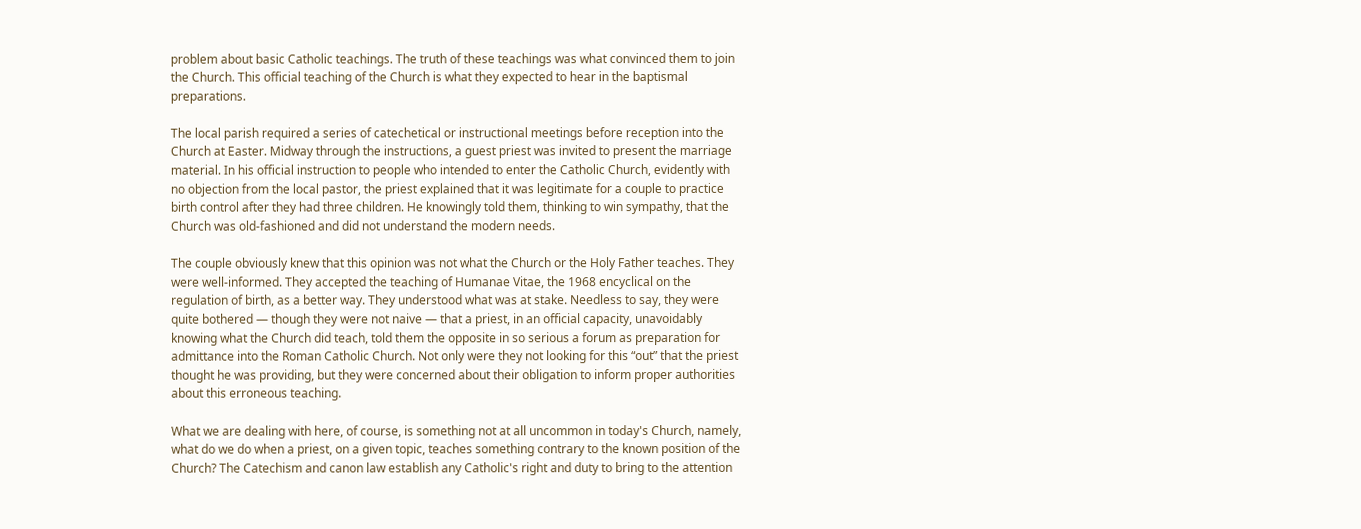problem about basic Catholic teachings. The truth of these teachings was what convinced them to join the Church. This official teaching of the Church is what they expected to hear in the baptismal preparations.

The local parish required a series of catechetical or instructional meetings before reception into the Church at Easter. Midway through the instructions, a guest priest was invited to present the marriage material. In his official instruction to people who intended to enter the Catholic Church, evidently with no objection from the local pastor, the priest explained that it was legitimate for a couple to practice birth control after they had three children. He knowingly told them, thinking to win sympathy, that the Church was old-fashioned and did not understand the modern needs.

The couple obviously knew that this opinion was not what the Church or the Holy Father teaches. They were well-informed. They accepted the teaching of Humanae Vitae, the 1968 encyclical on the regulation of birth, as a better way. They understood what was at stake. Needless to say, they were quite bothered — though they were not naive — that a priest, in an official capacity, unavoidably knowing what the Church did teach, told them the opposite in so serious a forum as preparation for admittance into the Roman Catholic Church. Not only were they not looking for this “out” that the priest thought he was providing, but they were concerned about their obligation to inform proper authorities about this erroneous teaching.

What we are dealing with here, of course, is something not at all uncommon in today's Church, namely, what do we do when a priest, on a given topic, teaches something contrary to the known position of the Church? The Catechism and canon law establish any Catholic's right and duty to bring to the attention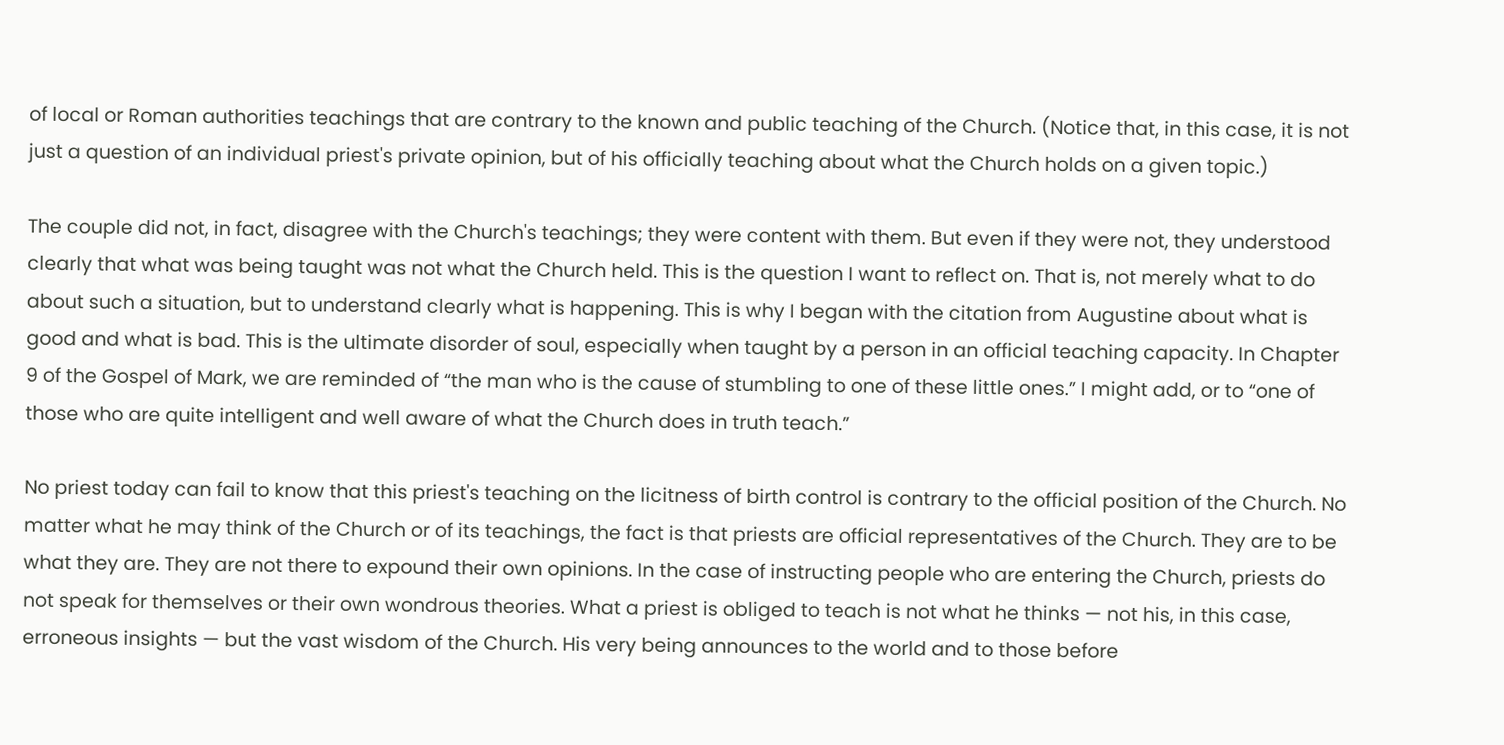of local or Roman authorities teachings that are contrary to the known and public teaching of the Church. (Notice that, in this case, it is not just a question of an individual priest's private opinion, but of his officially teaching about what the Church holds on a given topic.)

The couple did not, in fact, disagree with the Church's teachings; they were content with them. But even if they were not, they understood clearly that what was being taught was not what the Church held. This is the question I want to reflect on. That is, not merely what to do about such a situation, but to understand clearly what is happening. This is why I began with the citation from Augustine about what is good and what is bad. This is the ultimate disorder of soul, especially when taught by a person in an official teaching capacity. In Chapter 9 of the Gospel of Mark, we are reminded of “the man who is the cause of stumbling to one of these little ones.” I might add, or to “one of those who are quite intelligent and well aware of what the Church does in truth teach.”

No priest today can fail to know that this priest's teaching on the licitness of birth control is contrary to the official position of the Church. No matter what he may think of the Church or of its teachings, the fact is that priests are official representatives of the Church. They are to be what they are. They are not there to expound their own opinions. In the case of instructing people who are entering the Church, priests do not speak for themselves or their own wondrous theories. What a priest is obliged to teach is not what he thinks — not his, in this case, erroneous insights — but the vast wisdom of the Church. His very being announces to the world and to those before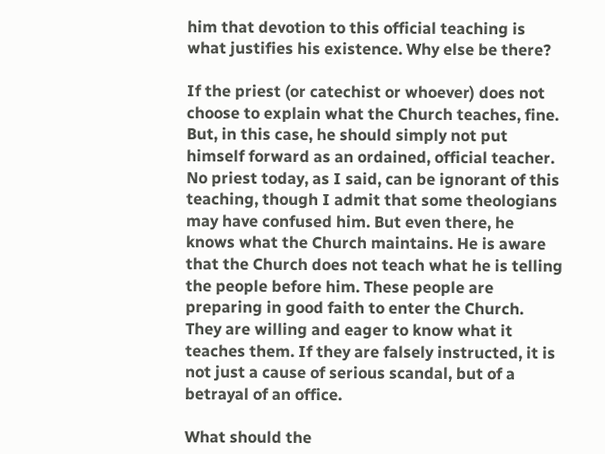him that devotion to this official teaching is what justifies his existence. Why else be there?

If the priest (or catechist or whoever) does not choose to explain what the Church teaches, fine. But, in this case, he should simply not put himself forward as an ordained, official teacher. No priest today, as I said, can be ignorant of this teaching, though I admit that some theologians may have confused him. But even there, he knows what the Church maintains. He is aware that the Church does not teach what he is telling the people before him. These people are preparing in good faith to enter the Church. They are willing and eager to know what it teaches them. If they are falsely instructed, it is not just a cause of serious scandal, but of a betrayal of an office.

What should the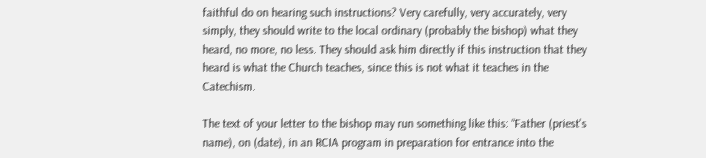faithful do on hearing such instructions? Very carefully, very accurately, very simply, they should write to the local ordinary (probably the bishop) what they heard, no more, no less. They should ask him directly if this instruction that they heard is what the Church teaches, since this is not what it teaches in the Catechism.

The text of your letter to the bishop may run something like this: “Father (priest's name), on (date), in an RCIA program in preparation for entrance into the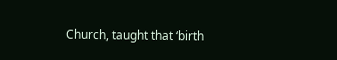Church, taught that ‘birth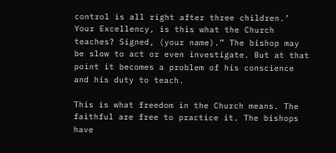control is all right after three children.’ Your Excellency, is this what the Church teaches? Signed, (your name).” The bishop may be slow to act or even investigate. But at that point it becomes a problem of his conscience and his duty to teach.

This is what freedom in the Church means. The faithful are free to practice it. The bishops have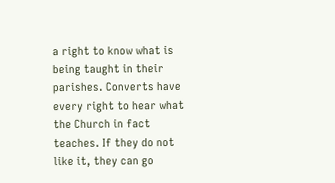a right to know what is being taught in their parishes. Converts have every right to hear what the Church in fact teaches. If they do not like it, they can go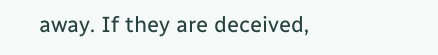away. If they are deceived,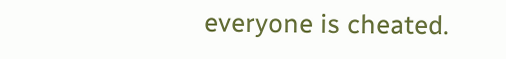everyone is cheated.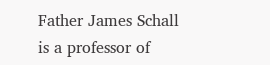Father James Schall is a professor of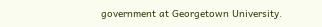government at Georgetown University.